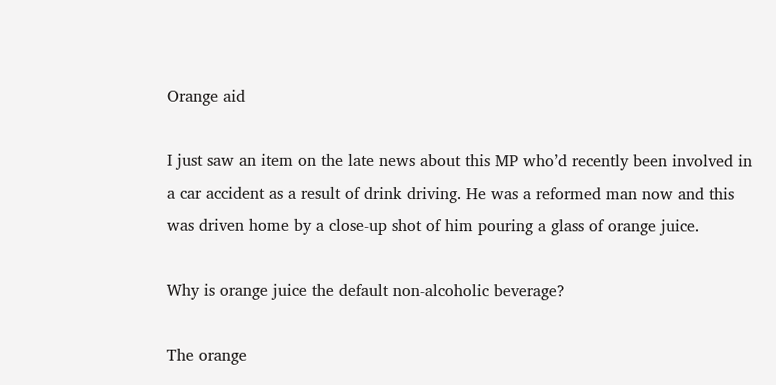Orange aid

I just saw an item on the late news about this MP who’d recently been involved in a car accident as a result of drink driving. He was a reformed man now and this was driven home by a close-up shot of him pouring a glass of orange juice.

Why is orange juice the default non-alcoholic beverage?

The orange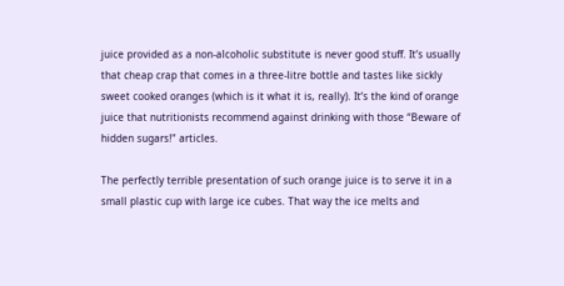juice provided as a non-alcoholic substitute is never good stuff. It’s usually that cheap crap that comes in a three-litre bottle and tastes like sickly sweet cooked oranges (which is it what it is, really). It’s the kind of orange juice that nutritionists recommend against drinking with those “Beware of hidden sugars!” articles.

The perfectly terrible presentation of such orange juice is to serve it in a small plastic cup with large ice cubes. That way the ice melts and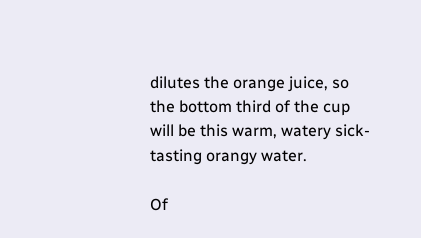dilutes the orange juice, so the bottom third of the cup will be this warm, watery sick-tasting orangy water.

Of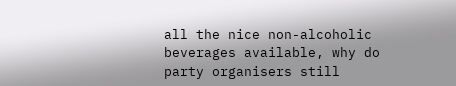all the nice non-alcoholic beverages available, why do party organisers still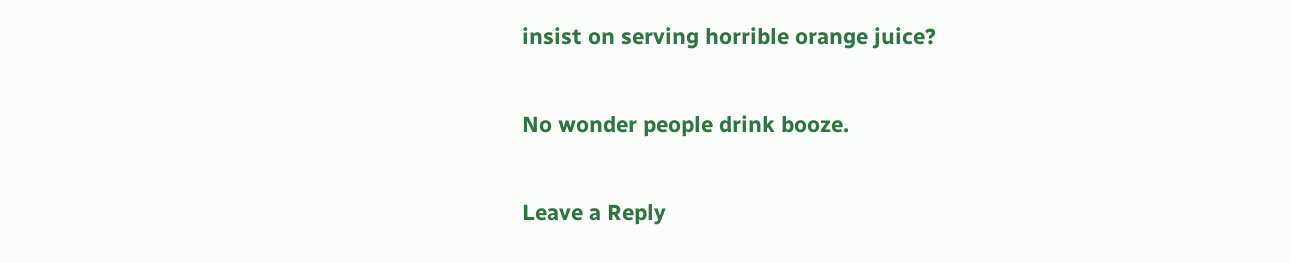insist on serving horrible orange juice?

No wonder people drink booze.

Leave a Reply